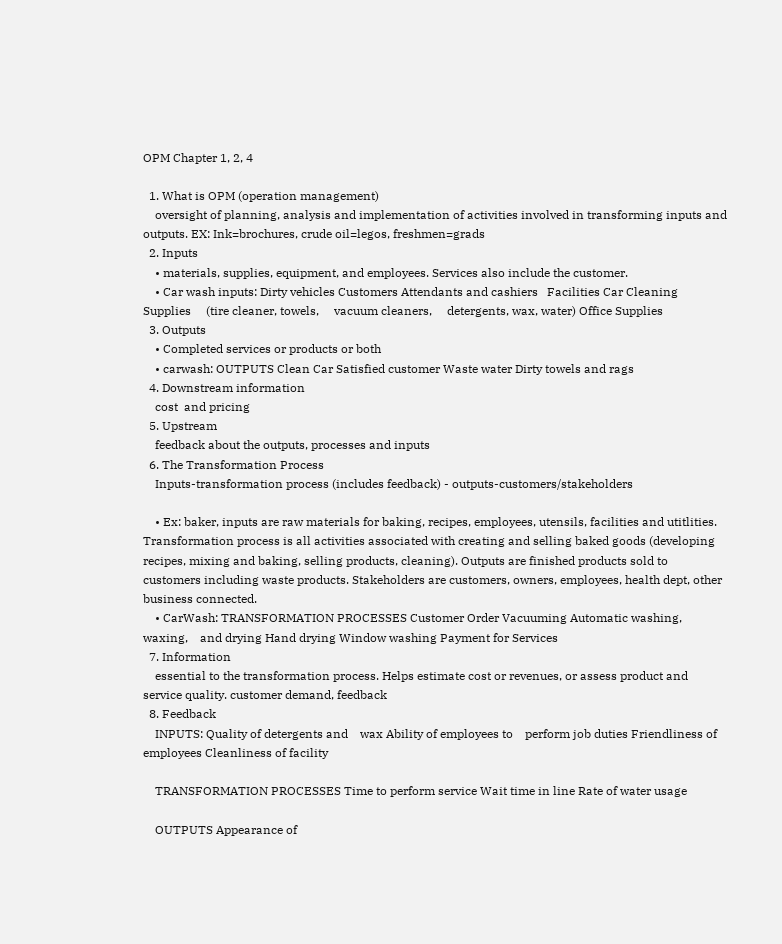OPM Chapter 1, 2, 4

  1. What is OPM (operation management)
    oversight of planning, analysis and implementation of activities involved in transforming inputs and outputs. EX: Ink=brochures, crude oil=legos, freshmen=grads
  2. Inputs
    • materials, supplies, equipment, and employees. Services also include the customer.
    • Car wash inputs: Dirty vehicles Customers Attendants and cashiers   Facilities Car Cleaning Supplies     (tire cleaner, towels,     vacuum cleaners,     detergents, wax, water) Office Supplies
  3. Outputs
    • Completed services or products or both
    • carwash: OUTPUTS Clean Car Satisfied customer Waste water Dirty towels and rags
  4. Downstream information
    cost  and pricing
  5. Upstream
    feedback about the outputs, processes and inputs
  6. The Transformation Process
    Inputs-transformation process (includes feedback) - outputs-customers/stakeholders

    • Ex: baker, inputs are raw materials for baking, recipes, employees, utensils, facilities and utitlities. Transformation process is all activities associated with creating and selling baked goods (developing recipes, mixing and baking, selling products, cleaning). Outputs are finished products sold to customers including waste products. Stakeholders are customers, owners, employees, health dept, other business connected.
    • CarWash: TRANSFORMATION PROCESSES Customer Order Vacuuming Automatic washing, waxing,    and drying Hand drying Window washing Payment for Services
  7. Information
    essential to the transformation process. Helps estimate cost or revenues, or assess product and service quality. customer demand, feedback
  8. Feedback
    INPUTS: Quality of detergents and    wax Ability of employees to    perform job duties Friendliness of employees Cleanliness of facility

    TRANSFORMATION PROCESSES Time to perform service Wait time in line Rate of water usage

    OUTPUTS Appearance of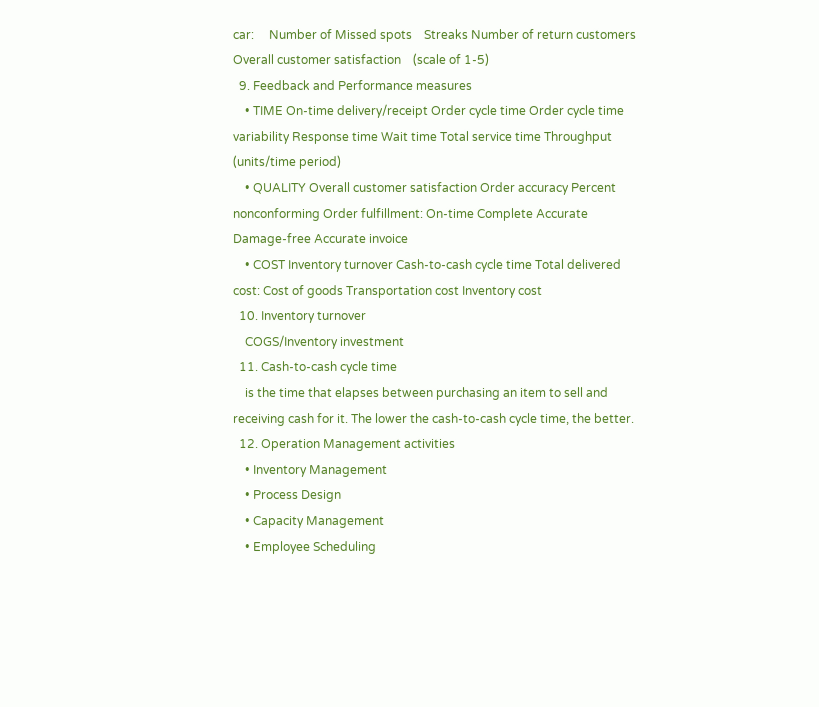car:     Number of Missed spots    Streaks Number of return customers Overall customer satisfaction    (scale of 1-5)
  9. Feedback and Performance measures
    • TIME On-time delivery/receipt Order cycle time Order cycle time variability Response time Wait time Total service time Throughput (units/time period)
    • QUALITY Overall customer satisfaction Order accuracy Percent nonconforming Order fulfillment: On-time Complete Accurate Damage-free Accurate invoice
    • COST Inventory turnover Cash-to-cash cycle time Total delivered cost: Cost of goods Transportation cost Inventory cost
  10. Inventory turnover
    COGS/Inventory investment
  11. Cash-to-cash cycle time
    is the time that elapses between purchasing an item to sell and receiving cash for it. The lower the cash-to-cash cycle time, the better.
  12. Operation Management activities
    • Inventory Management
    • Process Design
    • Capacity Management
    • Employee Scheduling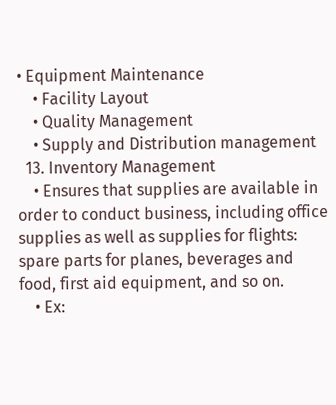• Equipment Maintenance
    • Facility Layout
    • Quality Management
    • Supply and Distribution management
  13. Inventory Management
    • Ensures that supplies are available in order to conduct business, including office supplies as well as supplies for flights: spare parts for planes, beverages and food, first aid equipment, and so on.
    • Ex: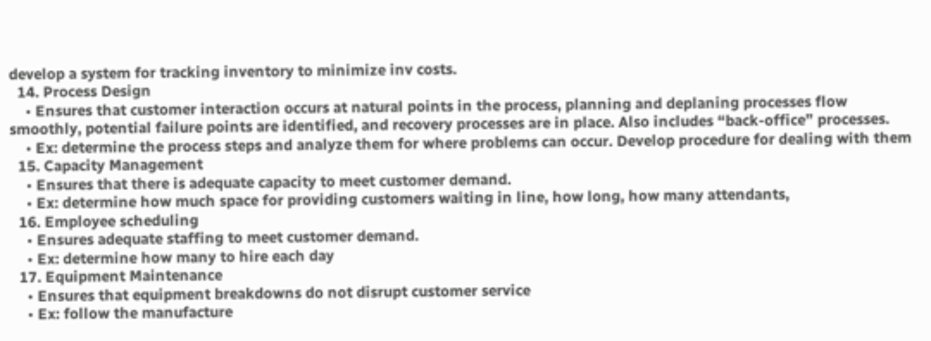develop a system for tracking inventory to minimize inv costs.
  14. Process Design
    • Ensures that customer interaction occurs at natural points in the process, planning and deplaning processes flow smoothly, potential failure points are identified, and recovery processes are in place. Also includes “back-office” processes.
    • Ex: determine the process steps and analyze them for where problems can occur. Develop procedure for dealing with them
  15. Capacity Management
    • Ensures that there is adequate capacity to meet customer demand.
    • Ex: determine how much space for providing customers waiting in line, how long, how many attendants,
  16. Employee scheduling
    • Ensures adequate staffing to meet customer demand.
    • Ex: determine how many to hire each day
  17. Equipment Maintenance
    • Ensures that equipment breakdowns do not disrupt customer service
    • Ex: follow the manufacture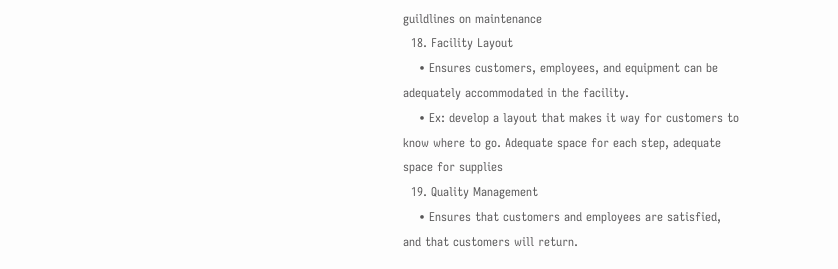guildlines on maintenance
  18. Facility Layout
    • Ensures customers, employees, and equipment can be adequately accommodated in the facility.
    • Ex: develop a layout that makes it way for customers to know where to go. Adequate space for each step, adequate space for supplies
  19. Quality Management
    • Ensures that customers and employees are satisfied, and that customers will return.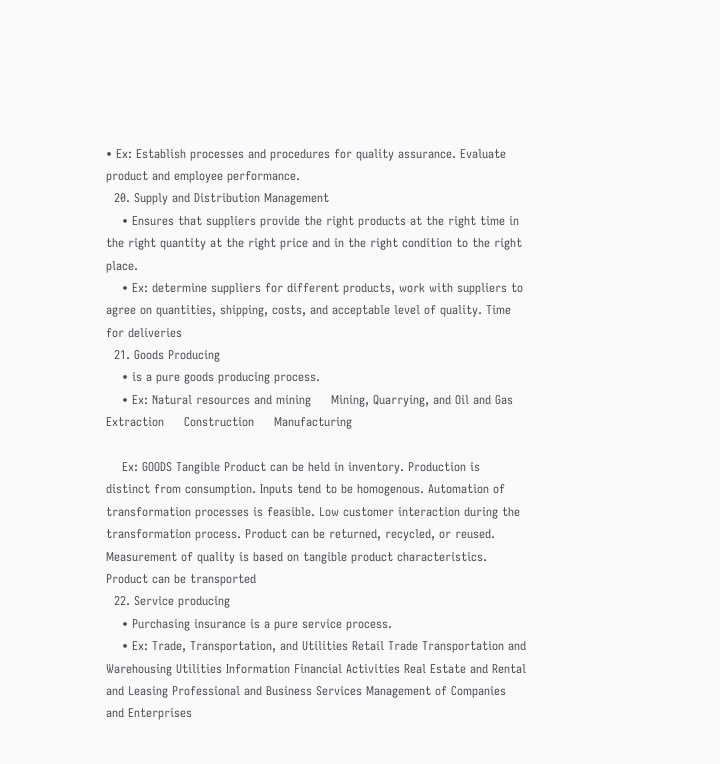• Ex: Establish processes and procedures for quality assurance. Evaluate product and employee performance.
  20. Supply and Distribution Management
    • Ensures that suppliers provide the right products at the right time in the right quantity at the right price and in the right condition to the right place.
    • Ex: determine suppliers for different products, work with suppliers to agree on quantities, shipping, costs, and acceptable level of quality. Time for deliveries
  21. Goods Producing
    • is a pure goods producing process.
    • Ex: Natural resources and mining     Mining, Quarrying, and Oil and Gas Extraction     Construction     Manufacturing

    Ex: GOODS Tangible Product can be held in inventory. Production is distinct from consumption. Inputs tend to be homogenous. Automation of transformation processes is feasible. Low customer interaction during the transformation process. Product can be returned, recycled, or reused. Measurement of quality is based on tangible product characteristics. Product can be transported
  22. Service producing
    • Purchasing insurance is a pure service process.
    • Ex: Trade, Transportation, and Utilities Retail Trade Transportation and Warehousing Utilities Information Financial Activities Real Estate and Rental and Leasing Professional and Business Services Management of Companies and Enterprises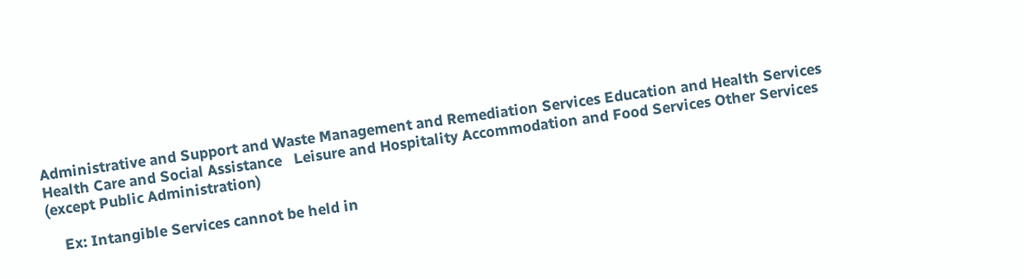Administrative and Support and Waste Management and Remediation Services Education and Health Services Health Care and Social Assistance   Leisure and Hospitality Accommodation and Food Services Other Services (except Public Administration)

    Ex: Intangible Services cannot be held in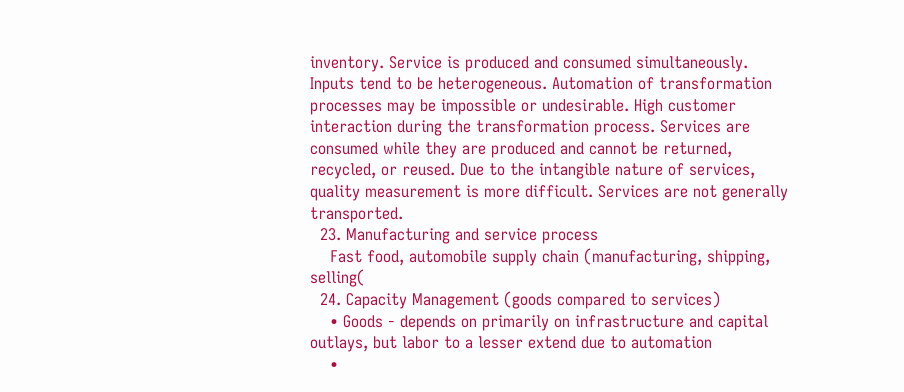inventory. Service is produced and consumed simultaneously. Inputs tend to be heterogeneous. Automation of transformation processes may be impossible or undesirable. High customer interaction during the transformation process. Services are consumed while they are produced and cannot be returned, recycled, or reused. Due to the intangible nature of services, quality measurement is more difficult. Services are not generally transported.
  23. Manufacturing and service process
    Fast food, automobile supply chain (manufacturing, shipping, selling(
  24. Capacity Management (goods compared to services)
    • Goods - depends on primarily on infrastructure and capital outlays, but labor to a lesser extend due to automation
    •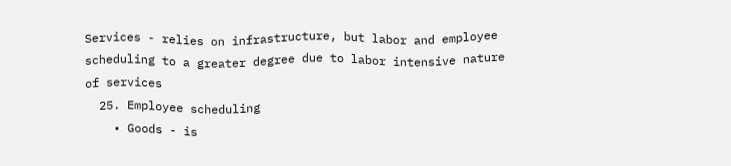Services - relies on infrastructure, but labor and employee scheduling to a greater degree due to labor intensive nature of services
  25. Employee scheduling
    • Goods - is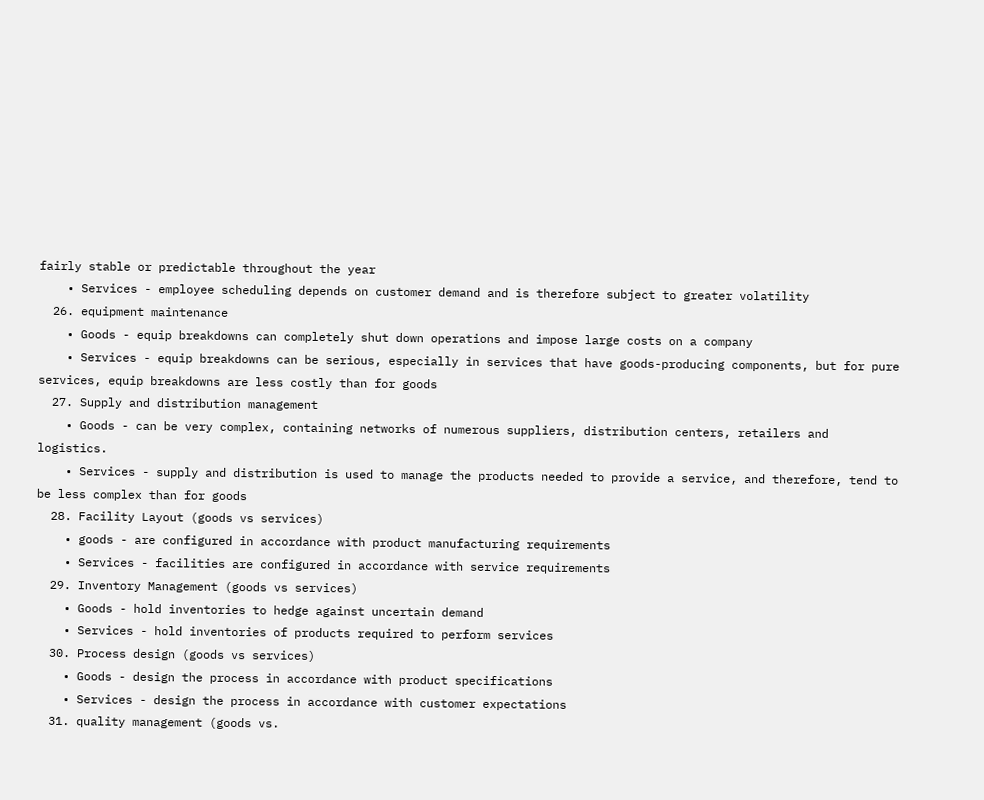fairly stable or predictable throughout the year
    • Services - employee scheduling depends on customer demand and is therefore subject to greater volatility
  26. equipment maintenance
    • Goods - equip breakdowns can completely shut down operations and impose large costs on a company
    • Services - equip breakdowns can be serious, especially in services that have goods-producing components, but for pure services, equip breakdowns are less costly than for goods
  27. Supply and distribution management
    • Goods - can be very complex, containing networks of numerous suppliers, distribution centers, retailers and logistics.
    • Services - supply and distribution is used to manage the products needed to provide a service, and therefore, tend to be less complex than for goods
  28. Facility Layout (goods vs services)
    • goods - are configured in accordance with product manufacturing requirements
    • Services - facilities are configured in accordance with service requirements
  29. Inventory Management (goods vs services)
    • Goods - hold inventories to hedge against uncertain demand
    • Services - hold inventories of products required to perform services
  30. Process design (goods vs services)
    • Goods - design the process in accordance with product specifications
    • Services - design the process in accordance with customer expectations
  31. quality management (goods vs.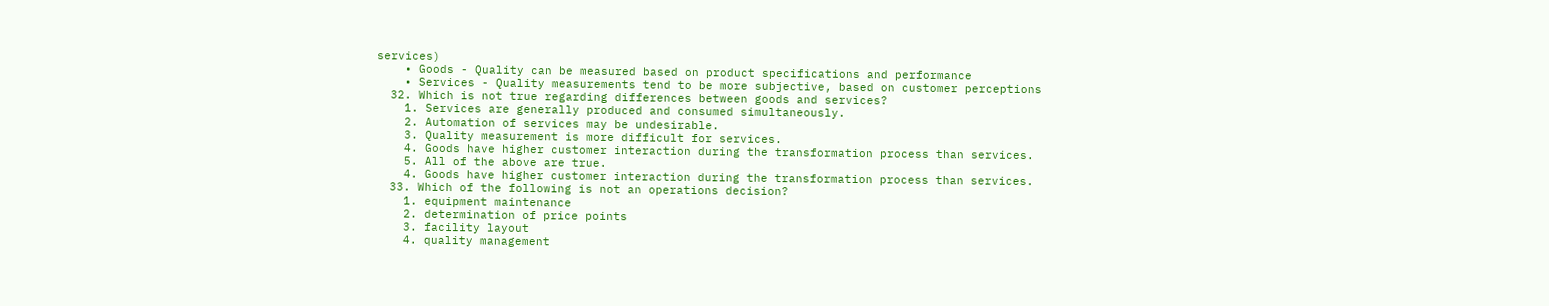services)
    • Goods - Quality can be measured based on product specifications and performance
    • Services - Quality measurements tend to be more subjective, based on customer perceptions
  32. Which is not true regarding differences between goods and services?
    1. Services are generally produced and consumed simultaneously.
    2. Automation of services may be undesirable.
    3. Quality measurement is more difficult for services.
    4. Goods have higher customer interaction during the transformation process than services.
    5. All of the above are true.
    4. Goods have higher customer interaction during the transformation process than services.
  33. Which of the following is not an operations decision?
    1. equipment maintenance
    2. determination of price points
    3. facility layout
    4. quality management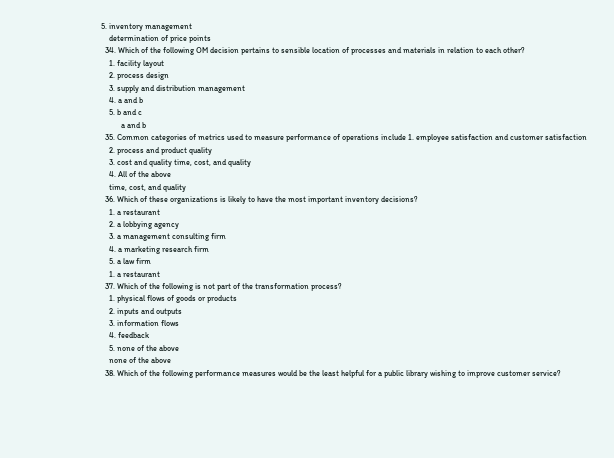5. inventory management
    determination of price points
  34. Which of the following OM decision pertains to sensible location of processes and materials in relation to each other?
    1. facility layout
    2. process design
    3. supply and distribution management
    4. a and b
    5. b and c
          a and b
  35. Common categories of metrics used to measure performance of operations include 1. employee satisfaction and customer satisfaction
    2. process and product quality
    3. cost and quality time, cost, and quality
    4. All of the above
    time, cost, and quality
  36. Which of these organizations is likely to have the most important inventory decisions?
    1. a restaurant
    2. a lobbying agency
    3. a management consulting firm
    4. a marketing research firm
    5. a law firm
    1. a restaurant
  37. Which of the following is not part of the transformation process?
    1. physical flows of goods or products
    2. inputs and outputs
    3. information flows
    4. feedback
    5. none of the above
    none of the above
  38. Which of the following performance measures would be the least helpful for a public library wishing to improve customer service?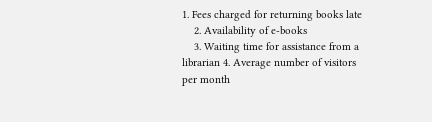1. Fees charged for returning books late
    2. Availability of e-books
    3. Waiting time for assistance from a librarian 4. Average number of visitors per month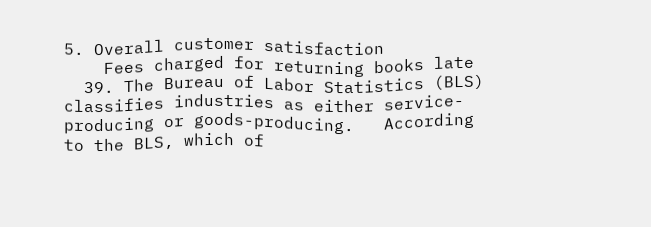5. Overall customer satisfaction
    Fees charged for returning books late
  39. The Bureau of Labor Statistics (BLS) classifies industries as either service-producing or goods-producing.   According to the BLS, which of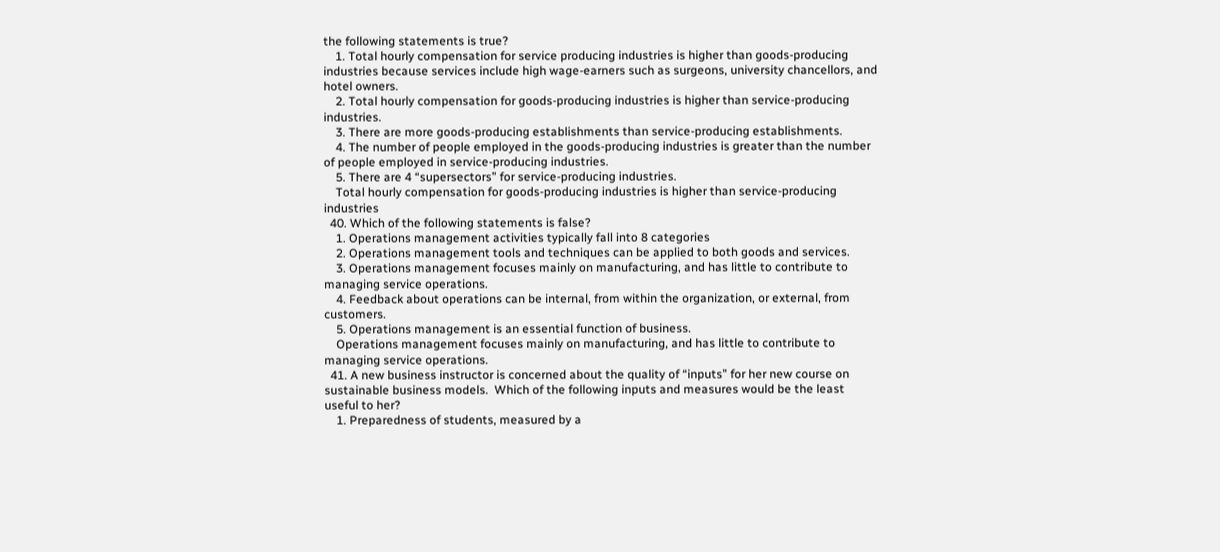the following statements is true?
    1. Total hourly compensation for service producing industries is higher than goods-producing industries because services include high wage-earners such as surgeons, university chancellors, and hotel owners.
    2. Total hourly compensation for goods-producing industries is higher than service-producing industries.
    3. There are more goods-producing establishments than service-producing establishments.
    4. The number of people employed in the goods-producing industries is greater than the number of people employed in service-producing industries.
    5. There are 4 “supersectors” for service-producing industries.
    Total hourly compensation for goods-producing industries is higher than service-producing industries
  40. Which of the following statements is false?
    1. Operations management activities typically fall into 8 categories
    2. Operations management tools and techniques can be applied to both goods and services.
    3. Operations management focuses mainly on manufacturing, and has little to contribute to managing service operations.
    4. Feedback about operations can be internal, from within the organization, or external, from customers.
    5. Operations management is an essential function of business.
    Operations management focuses mainly on manufacturing, and has little to contribute to managing service operations.
  41. A new business instructor is concerned about the quality of “inputs” for her new course on sustainable business models.  Which of the following inputs and measures would be the least useful to her?
    1. Preparedness of students, measured by a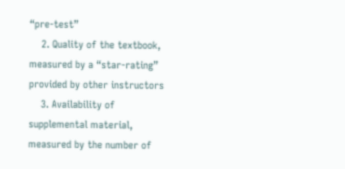“pre-test”
    2. Quality of the textbook,  measured by a “star-rating” provided by other instructors
    3. Availability of supplemental material, measured by the number of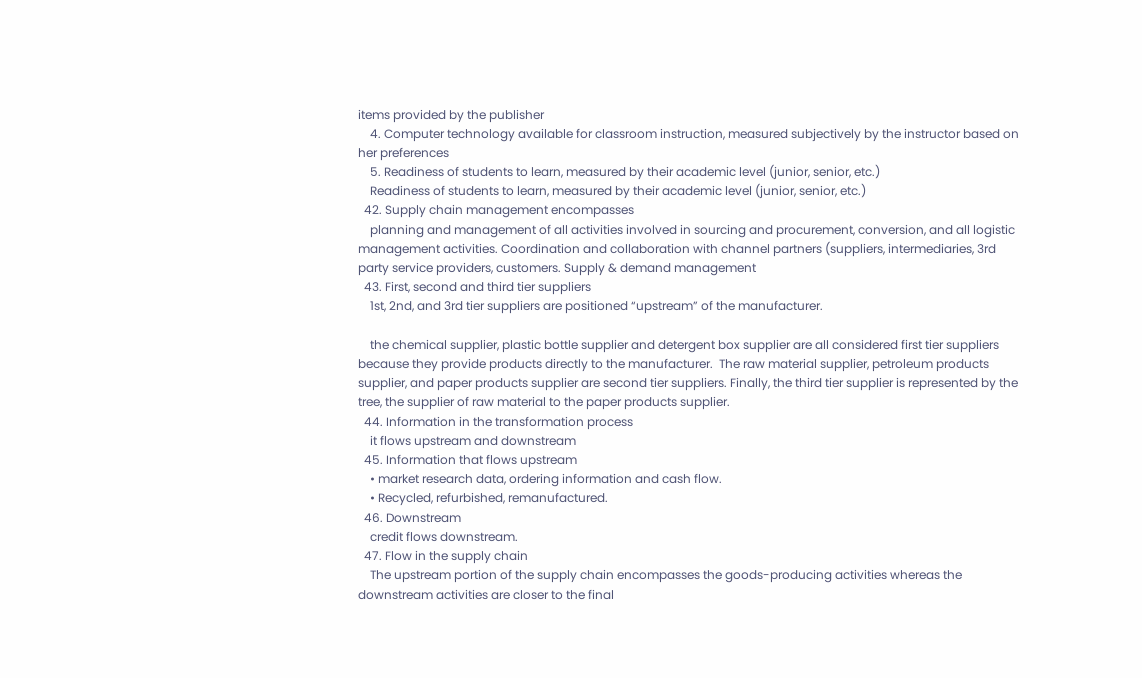items provided by the publisher
    4. Computer technology available for classroom instruction, measured subjectively by the instructor based on her preferences
    5. Readiness of students to learn, measured by their academic level (junior, senior, etc.)
    Readiness of students to learn, measured by their academic level (junior, senior, etc.)
  42. Supply chain management encompasses
    planning and management of all activities involved in sourcing and procurement, conversion, and all logistic management activities. Coordination and collaboration with channel partners (suppliers, intermediaries, 3rd party service providers, customers. Supply & demand management
  43. First, second and third tier suppliers
    1st, 2nd, and 3rd tier suppliers are positioned “upstream” of the manufacturer.

    the chemical supplier, plastic bottle supplier and detergent box supplier are all considered first tier suppliers because they provide products directly to the manufacturer.  The raw material supplier, petroleum products supplier, and paper products supplier are second tier suppliers. Finally, the third tier supplier is represented by the tree, the supplier of raw material to the paper products supplier.
  44. Information in the transformation process
    it flows upstream and downstream
  45. Information that flows upstream
    • market research data, ordering information and cash flow.
    • Recycled, refurbished, remanufactured.
  46. Downstream
    credit flows downstream.
  47. Flow in the supply chain
    The upstream portion of the supply chain encompasses the goods-producing activities whereas the downstream activities are closer to the final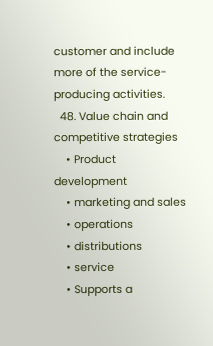customer and include more of the service-producing activities.
  48. Value chain and competitive strategies
    • Product development
    • marketing and sales
    • operations
    • distributions
    • service
    • Supports a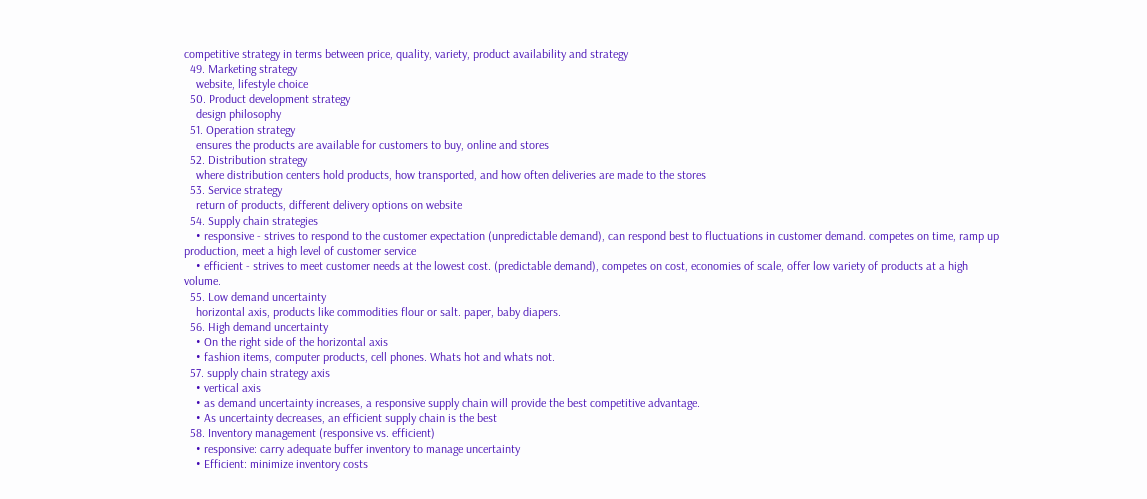competitive strategy in terms between price, quality, variety, product availability and strategy
  49. Marketing strategy
    website, lifestyle choice
  50. Product development strategy
    design philosophy
  51. Operation strategy
    ensures the products are available for customers to buy, online and stores
  52. Distribution strategy
    where distribution centers hold products, how transported, and how often deliveries are made to the stores
  53. Service strategy
    return of products, different delivery options on website
  54. Supply chain strategies
    • responsive - strives to respond to the customer expectation (unpredictable demand), can respond best to fluctuations in customer demand. competes on time, ramp up production, meet a high level of customer service
    • efficient - strives to meet customer needs at the lowest cost. (predictable demand), competes on cost, economies of scale, offer low variety of products at a high volume.
  55. Low demand uncertainty
    horizontal axis, products like commodities flour or salt. paper, baby diapers.
  56. High demand uncertainty
    • On the right side of the horizontal axis
    • fashion items, computer products, cell phones. Whats hot and whats not.
  57. supply chain strategy axis
    • vertical axis
    • as demand uncertainty increases, a responsive supply chain will provide the best competitive advantage.
    • As uncertainty decreases, an efficient supply chain is the best
  58. Inventory management (responsive vs. efficient)
    • responsive: carry adequate buffer inventory to manage uncertainty
    • Efficient: minimize inventory costs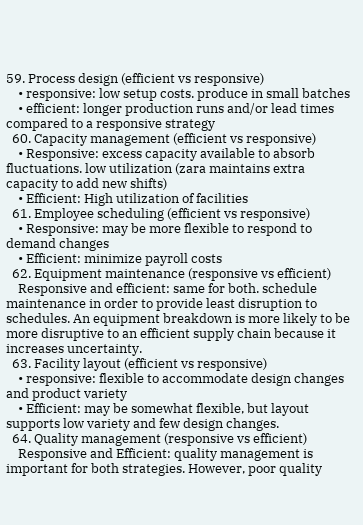59. Process design (efficient vs responsive)
    • responsive: low setup costs. produce in small batches
    • efficient: longer production runs and/or lead times compared to a responsive strategy
  60. Capacity management (efficient vs responsive)
    • Responsive: excess capacity available to absorb fluctuations. low utilization (zara maintains extra capacity to add new shifts)
    • Efficient: High utilization of facilities
  61. Employee scheduling (efficient vs responsive)
    • Responsive: may be more flexible to respond to demand changes
    • Efficient: minimize payroll costs
  62. Equipment maintenance (responsive vs efficient)
    Responsive and efficient: same for both. schedule maintenance in order to provide least disruption to schedules. An equipment breakdown is more likely to be more disruptive to an efficient supply chain because it increases uncertainty.
  63. Facility layout (efficient vs responsive)
    • responsive: flexible to accommodate design changes and product variety
    • Efficient: may be somewhat flexible, but layout supports low variety and few design changes.
  64. Quality management (responsive vs efficient)
    Responsive and Efficient: quality management is important for both strategies. However, poor quality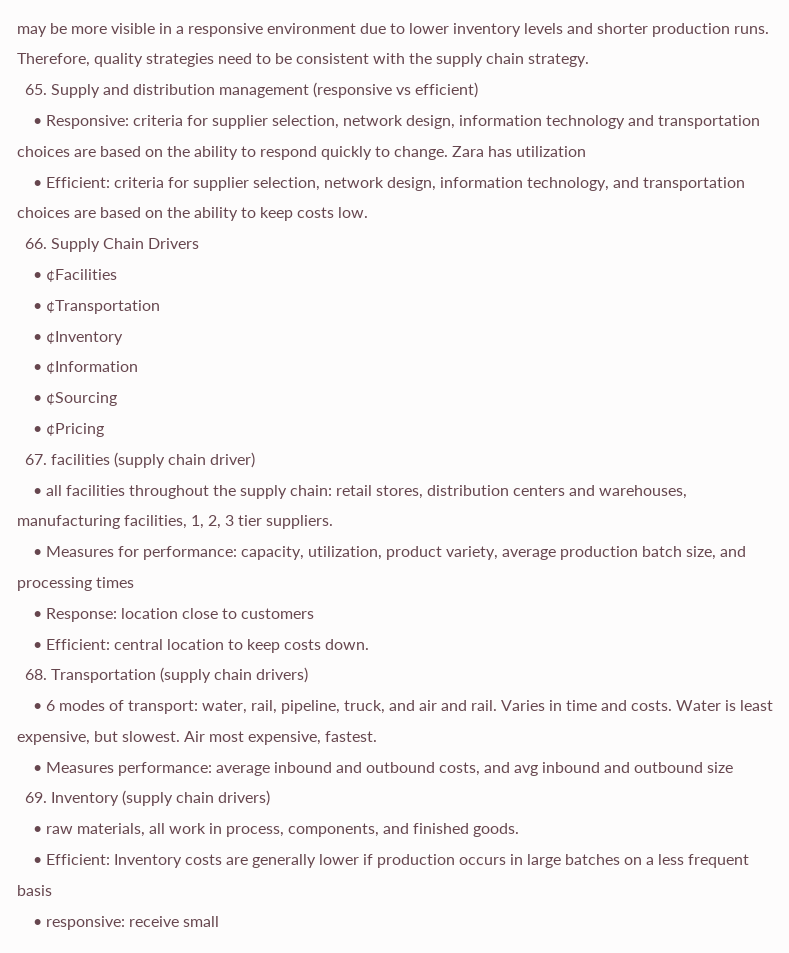may be more visible in a responsive environment due to lower inventory levels and shorter production runs. Therefore, quality strategies need to be consistent with the supply chain strategy.
  65. Supply and distribution management (responsive vs efficient)
    • Responsive: criteria for supplier selection, network design, information technology and transportation choices are based on the ability to respond quickly to change. Zara has utilization
    • Efficient: criteria for supplier selection, network design, information technology, and transportation choices are based on the ability to keep costs low.
  66. Supply Chain Drivers
    • ¢Facilities
    • ¢Transportation
    • ¢Inventory
    • ¢Information
    • ¢Sourcing
    • ¢Pricing
  67. facilities (supply chain driver)
    • all facilities throughout the supply chain: retail stores, distribution centers and warehouses, manufacturing facilities, 1, 2, 3 tier suppliers.
    • Measures for performance: capacity, utilization, product variety, average production batch size, and processing times
    • Response: location close to customers
    • Efficient: central location to keep costs down.
  68. Transportation (supply chain drivers)
    • 6 modes of transport: water, rail, pipeline, truck, and air and rail. Varies in time and costs. Water is least expensive, but slowest. Air most expensive, fastest.
    • Measures performance: average inbound and outbound costs, and avg inbound and outbound size
  69. Inventory (supply chain drivers)
    • raw materials, all work in process, components, and finished goods.
    • Efficient: Inventory costs are generally lower if production occurs in large batches on a less frequent basis
    • responsive: receive small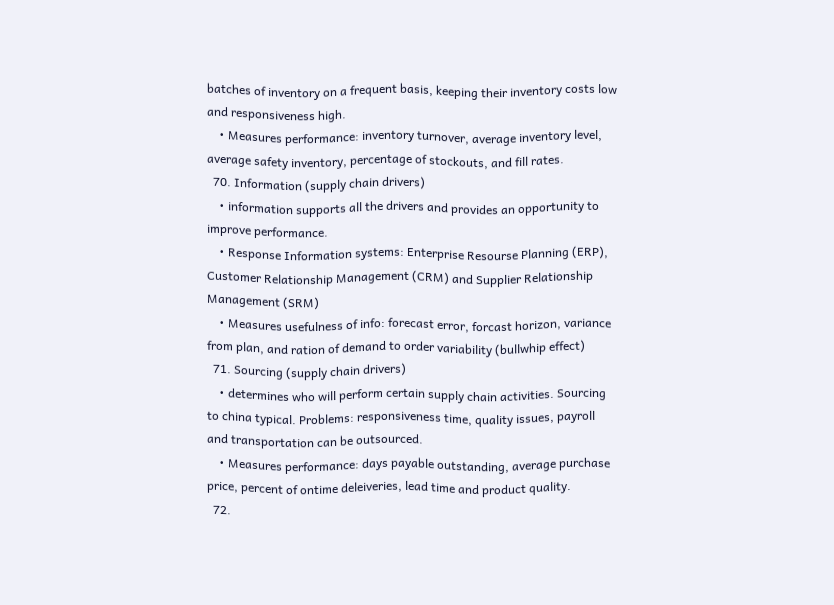batches of inventory on a frequent basis, keeping their inventory costs low and responsiveness high.
    • Measures performance: inventory turnover, average inventory level, average safety inventory, percentage of stockouts, and fill rates.
  70. Information (supply chain drivers)
    • information supports all the drivers and provides an opportunity to improve performance.
    • Response Information systems: Enterprise Resourse Planning (ERP), Customer Relationship Management (CRM) and Supplier Relationship Management (SRM)
    • Measures usefulness of info: forecast error, forcast horizon, variance from plan, and ration of demand to order variability (bullwhip effect)
  71. Sourcing (supply chain drivers)
    • determines who will perform certain supply chain activities. Sourcing to china typical. Problems: responsiveness time, quality issues, payroll and transportation can be outsourced.
    • Measures performance: days payable outstanding, average purchase price, percent of ontime deleiveries, lead time and product quality.
  72.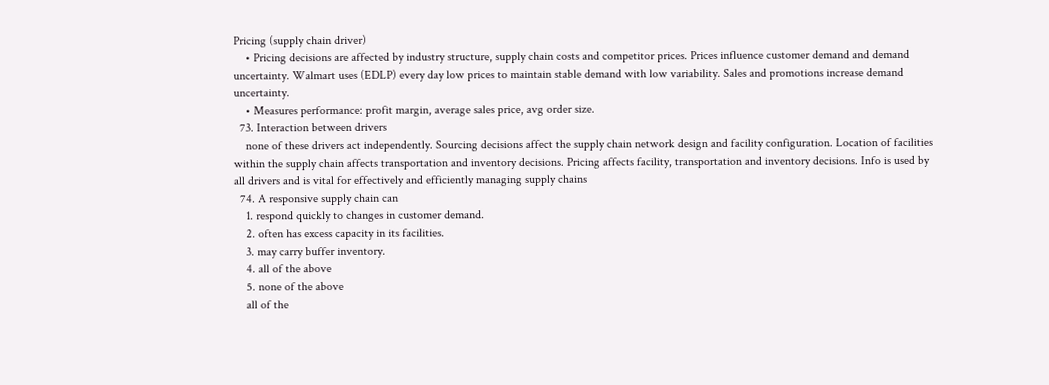Pricing (supply chain driver)
    • Pricing decisions are affected by industry structure, supply chain costs and competitor prices. Prices influence customer demand and demand uncertainty. Walmart uses (EDLP) every day low prices to maintain stable demand with low variability. Sales and promotions increase demand uncertainty.
    • Measures performance: profit margin, average sales price, avg order size.
  73. Interaction between drivers
    none of these drivers act independently. Sourcing decisions affect the supply chain network design and facility configuration. Location of facilities within the supply chain affects transportation and inventory decisions. Pricing affects facility, transportation and inventory decisions. Info is used by all drivers and is vital for effectively and efficiently managing supply chains
  74. A responsive supply chain can
    1. respond quickly to changes in customer demand.
    2. often has excess capacity in its facilities.
    3. may carry buffer inventory.
    4. all of the above
    5. none of the above
    all of the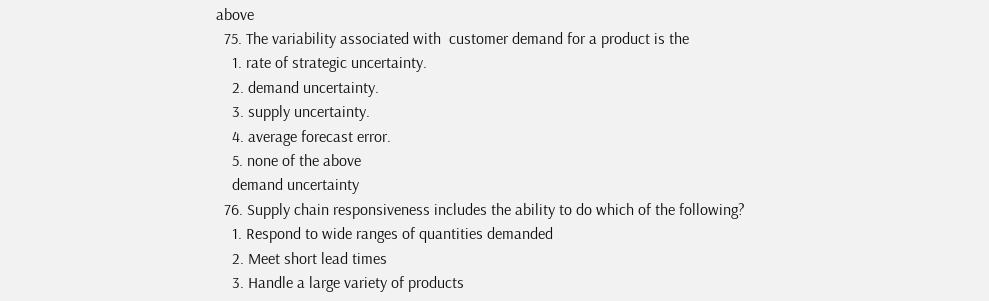above
  75. The variability associated with  customer demand for a product is the
    1. rate of strategic uncertainty.
    2. demand uncertainty.
    3. supply uncertainty.
    4. average forecast error.
    5. none of the above
    demand uncertainty
  76. Supply chain responsiveness includes the ability to do which of the following?
    1. Respond to wide ranges of quantities demanded
    2. Meet short lead times
    3. Handle a large variety of products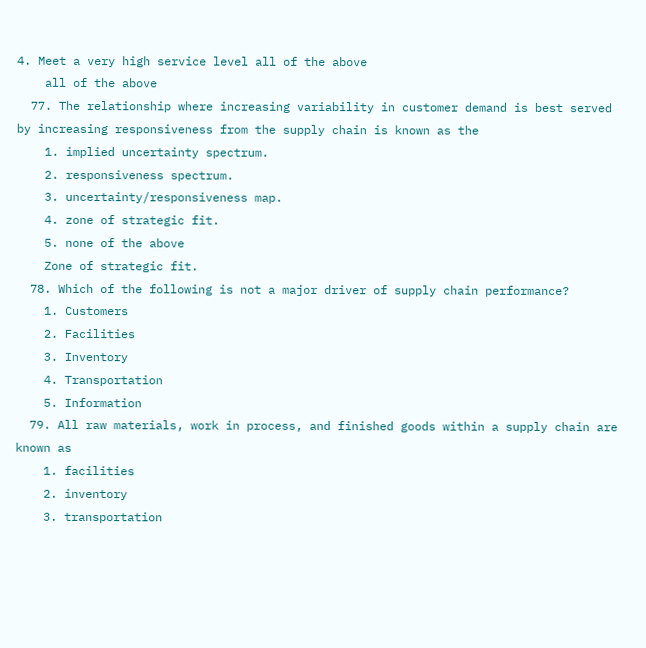4. Meet a very high service level all of the above
    all of the above
  77. The relationship where increasing variability in customer demand is best served by increasing responsiveness from the supply chain is known as the
    1. implied uncertainty spectrum.
    2. responsiveness spectrum.
    3. uncertainty/responsiveness map.
    4. zone of strategic fit.
    5. none of the above
    Zone of strategic fit.
  78. Which of the following is not a major driver of supply chain performance?
    1. Customers
    2. Facilities
    3. Inventory
    4. Transportation
    5. Information
  79. All raw materials, work in process, and finished goods within a supply chain are known as
    1. facilities
    2. inventory
    3. transportation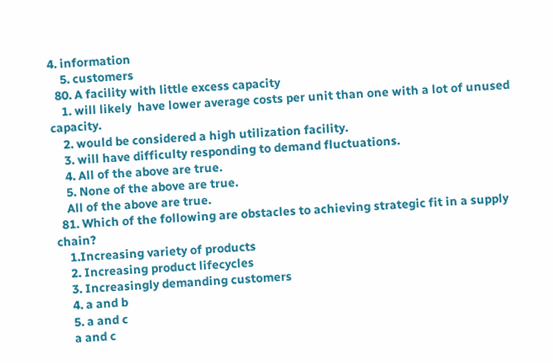4. information
    5. customers
  80. A facility with little excess capacity
    1. will likely  have lower average costs per unit than one with a lot of unused capacity.
    2. would be considered a high utilization facility.
    3. will have difficulty responding to demand fluctuations.
    4. All of the above are true.
    5. None of the above are true.
    All of the above are true.
  81. Which of the following are obstacles to achieving strategic fit in a supply chain?
    1.Increasing variety of products
    2. Increasing product lifecycles
    3. Increasingly demanding customers
    4. a and b
    5. a and c
    a and c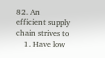82. An efficient supply chain strives to
    1. Have low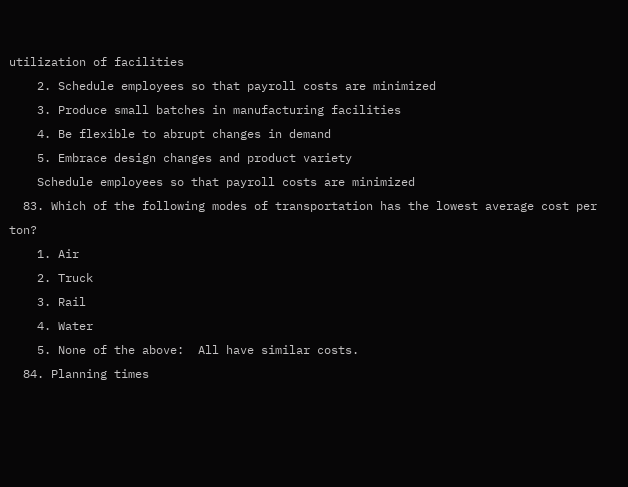utilization of facilities
    2. Schedule employees so that payroll costs are minimized
    3. Produce small batches in manufacturing facilities
    4. Be flexible to abrupt changes in demand
    5. Embrace design changes and product variety
    Schedule employees so that payroll costs are minimized
  83. Which of the following modes of transportation has the lowest average cost per ton?
    1. Air
    2. Truck
    3. Rail
    4. Water
    5. None of the above:  All have similar costs.
  84. Planning times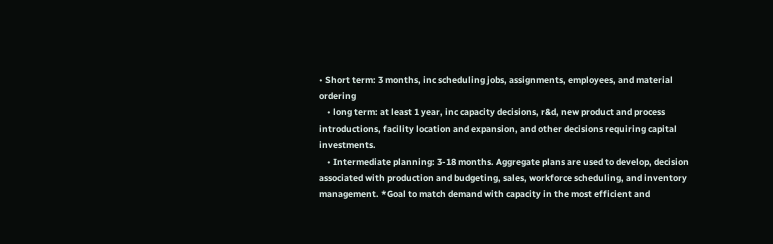• Short term: 3 months, inc scheduling jobs, assignments, employees, and material ordering
    • long term: at least 1 year, inc capacity decisions, r&d, new product and process introductions, facility location and expansion, and other decisions requiring capital investments.
    • Intermediate planning: 3-18 months. Aggregate plans are used to develop, decision associated with production and budgeting, sales, workforce scheduling, and inventory management. *Goal to match demand with capacity in the most efficient and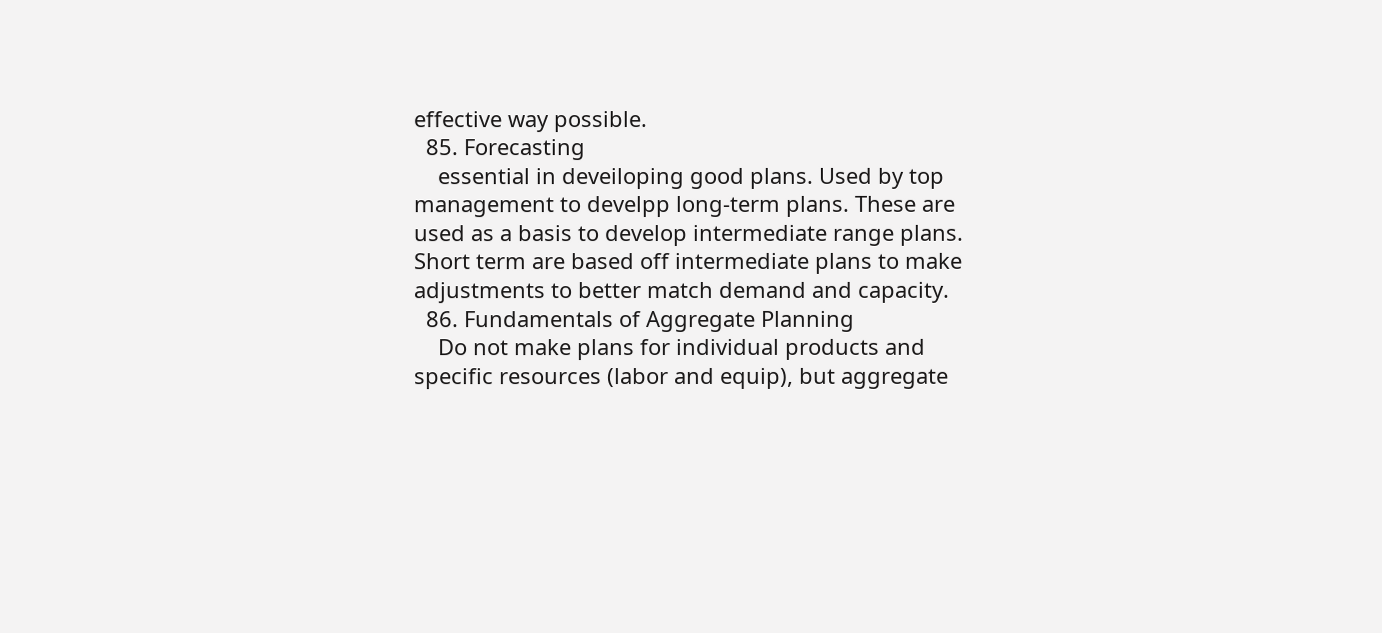effective way possible.
  85. Forecasting
    essential in deveiloping good plans. Used by top management to develpp long-term plans. These are used as a basis to develop intermediate range plans. Short term are based off intermediate plans to make adjustments to better match demand and capacity.
  86. Fundamentals of Aggregate Planning
    Do not make plans for individual products and specific resources (labor and equip), but aggregate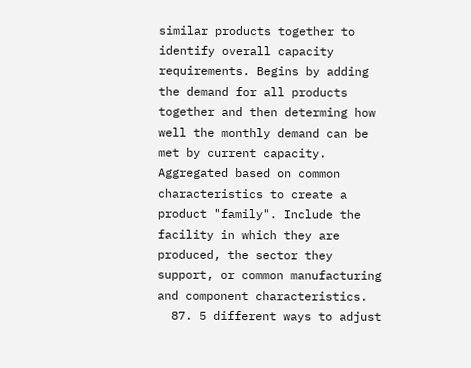similar products together to identify overall capacity requirements. Begins by adding the demand for all products together and then determing how well the monthly demand can be met by current capacity. Aggregated based on common characteristics to create a product "family". Include the facility in which they are produced, the sector they support, or common manufacturing and component characteristics.
  87. 5 different ways to adjust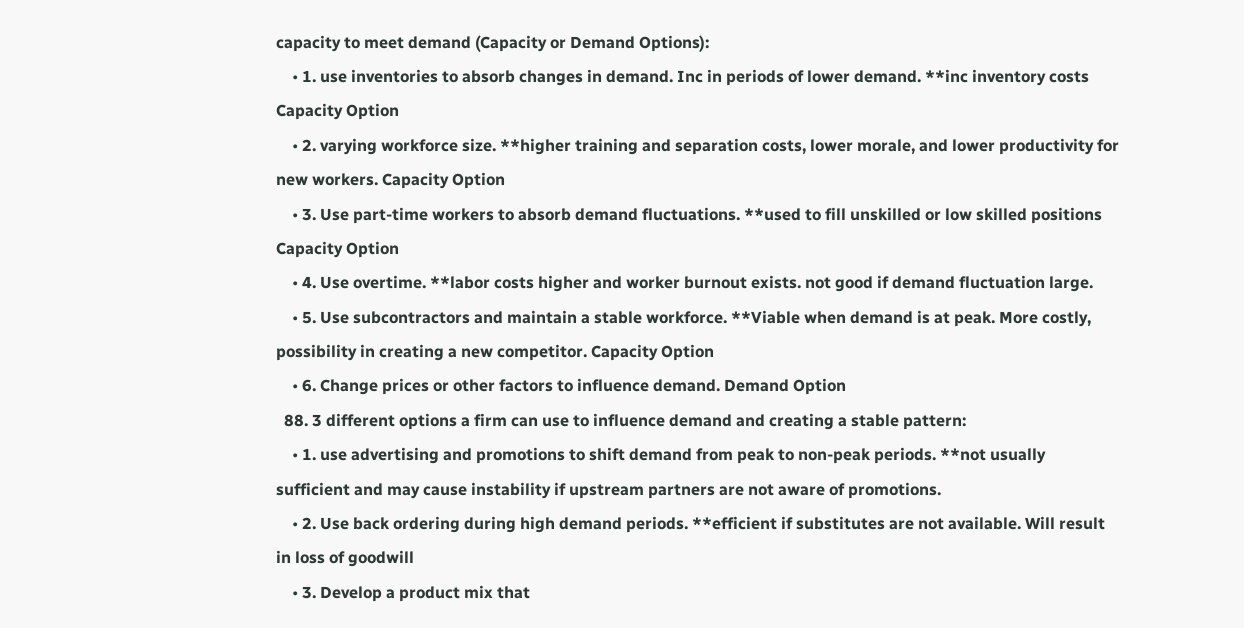capacity to meet demand (Capacity or Demand Options):
    • 1. use inventories to absorb changes in demand. Inc in periods of lower demand. **inc inventory costs Capacity Option
    • 2. varying workforce size. **higher training and separation costs, lower morale, and lower productivity for new workers. Capacity Option
    • 3. Use part-time workers to absorb demand fluctuations. **used to fill unskilled or low skilled positions Capacity Option
    • 4. Use overtime. **labor costs higher and worker burnout exists. not good if demand fluctuation large.
    • 5. Use subcontractors and maintain a stable workforce. **Viable when demand is at peak. More costly, possibility in creating a new competitor. Capacity Option
    • 6. Change prices or other factors to influence demand. Demand Option
  88. 3 different options a firm can use to influence demand and creating a stable pattern:
    • 1. use advertising and promotions to shift demand from peak to non-peak periods. **not usually sufficient and may cause instability if upstream partners are not aware of promotions.
    • 2. Use back ordering during high demand periods. **efficient if substitutes are not available. Will result in loss of goodwill
    • 3. Develop a product mix that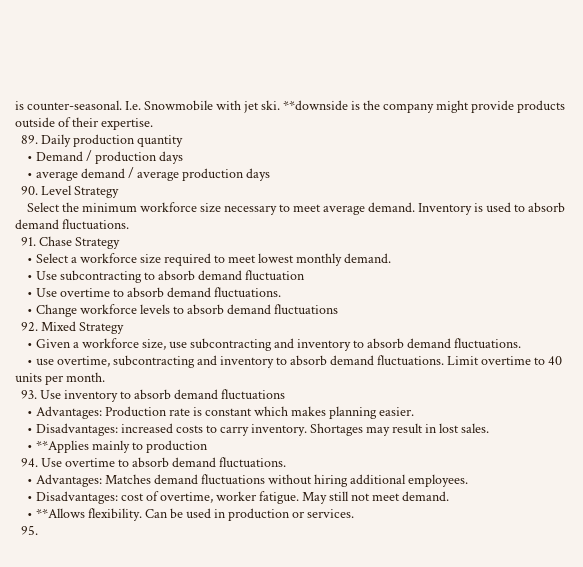is counter-seasonal. I.e. Snowmobile with jet ski. **downside is the company might provide products outside of their expertise.
  89. Daily production quantity
    • Demand / production days
    • average demand / average production days
  90. Level Strategy
    Select the minimum workforce size necessary to meet average demand. Inventory is used to absorb demand fluctuations.
  91. Chase Strategy
    • Select a workforce size required to meet lowest monthly demand.
    • Use subcontracting to absorb demand fluctuation
    • Use overtime to absorb demand fluctuations.
    • Change workforce levels to absorb demand fluctuations
  92. Mixed Strategy
    • Given a workforce size, use subcontracting and inventory to absorb demand fluctuations.
    • use overtime, subcontracting and inventory to absorb demand fluctuations. Limit overtime to 40 units per month.
  93. Use inventory to absorb demand fluctuations
    • Advantages: Production rate is constant which makes planning easier.
    • Disadvantages: increased costs to carry inventory. Shortages may result in lost sales.
    • **Applies mainly to production
  94. Use overtime to absorb demand fluctuations.
    • Advantages: Matches demand fluctuations without hiring additional employees.
    • Disadvantages: cost of overtime, worker fatigue. May still not meet demand.
    • **Allows flexibility. Can be used in production or services.
  95.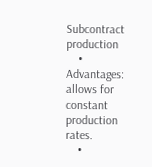Subcontract production
    • Advantages: allows for constant production rates.
    •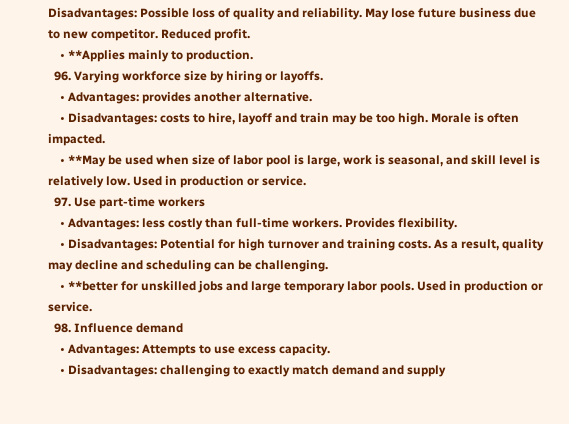Disadvantages: Possible loss of quality and reliability. May lose future business due to new competitor. Reduced profit.
    • **Applies mainly to production.
  96. Varying workforce size by hiring or layoffs.
    • Advantages: provides another alternative.
    • Disadvantages: costs to hire, layoff and train may be too high. Morale is often impacted.
    • **May be used when size of labor pool is large, work is seasonal, and skill level is relatively low. Used in production or service.
  97. Use part-time workers
    • Advantages: less costly than full-time workers. Provides flexibility.
    • Disadvantages: Potential for high turnover and training costs. As a result, quality may decline and scheduling can be challenging.
    • **better for unskilled jobs and large temporary labor pools. Used in production or service.
  98. Influence demand
    • Advantages: Attempts to use excess capacity.
    • Disadvantages: challenging to exactly match demand and supply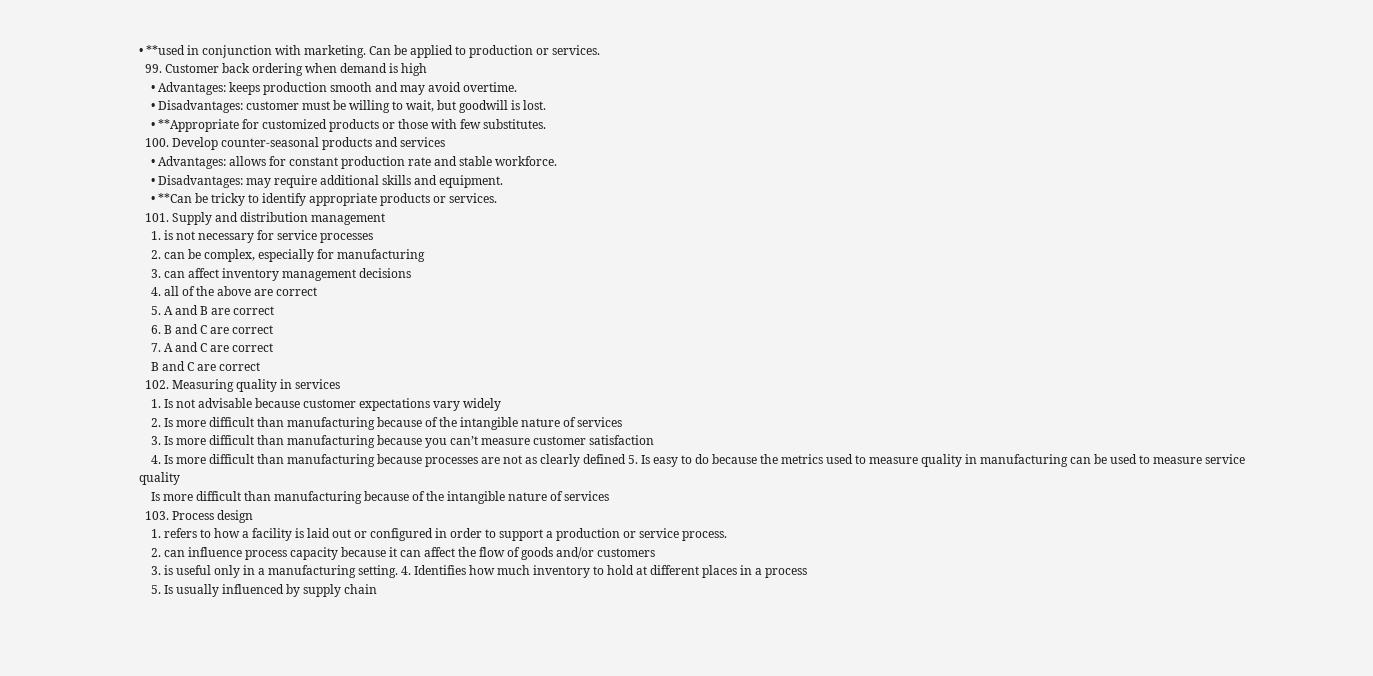• **used in conjunction with marketing. Can be applied to production or services.
  99. Customer back ordering when demand is high
    • Advantages: keeps production smooth and may avoid overtime.
    • Disadvantages: customer must be willing to wait, but goodwill is lost.
    • **Appropriate for customized products or those with few substitutes.
  100. Develop counter-seasonal products and services
    • Advantages: allows for constant production rate and stable workforce.
    • Disadvantages: may require additional skills and equipment.
    • **Can be tricky to identify appropriate products or services.
  101. Supply and distribution management
    1. is not necessary for service processes
    2. can be complex, especially for manufacturing
    3. can affect inventory management decisions
    4. all of the above are correct
    5. A and B are correct
    6. B and C are correct
    7. A and C are correct
    B and C are correct
  102. Measuring quality in services
    1. Is not advisable because customer expectations vary widely
    2. Is more difficult than manufacturing because of the intangible nature of services
    3. Is more difficult than manufacturing because you can’t measure customer satisfaction
    4. Is more difficult than manufacturing because processes are not as clearly defined 5. Is easy to do because the metrics used to measure quality in manufacturing can be used to measure service quality
    Is more difficult than manufacturing because of the intangible nature of services
  103. Process design
    1. refers to how a facility is laid out or configured in order to support a production or service process.
    2. can influence process capacity because it can affect the flow of goods and/or customers
    3. is useful only in a manufacturing setting. 4. Identifies how much inventory to hold at different places in a process
    5. Is usually influenced by supply chain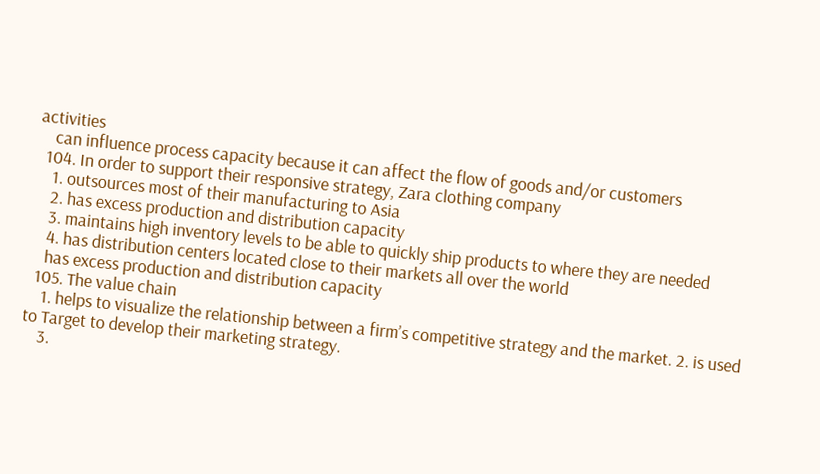activities
    can influence process capacity because it can affect the flow of goods and/or customers
  104. In order to support their responsive strategy, Zara clothing company
    1. outsources most of their manufacturing to Asia
    2. has excess production and distribution capacity
    3. maintains high inventory levels to be able to quickly ship products to where they are needed
    4. has distribution centers located close to their markets all over the world
    has excess production and distribution capacity
  105. The value chain
    1. helps to visualize the relationship between a firm’s competitive strategy and the market. 2. is used to Target to develop their marketing strategy.
    3.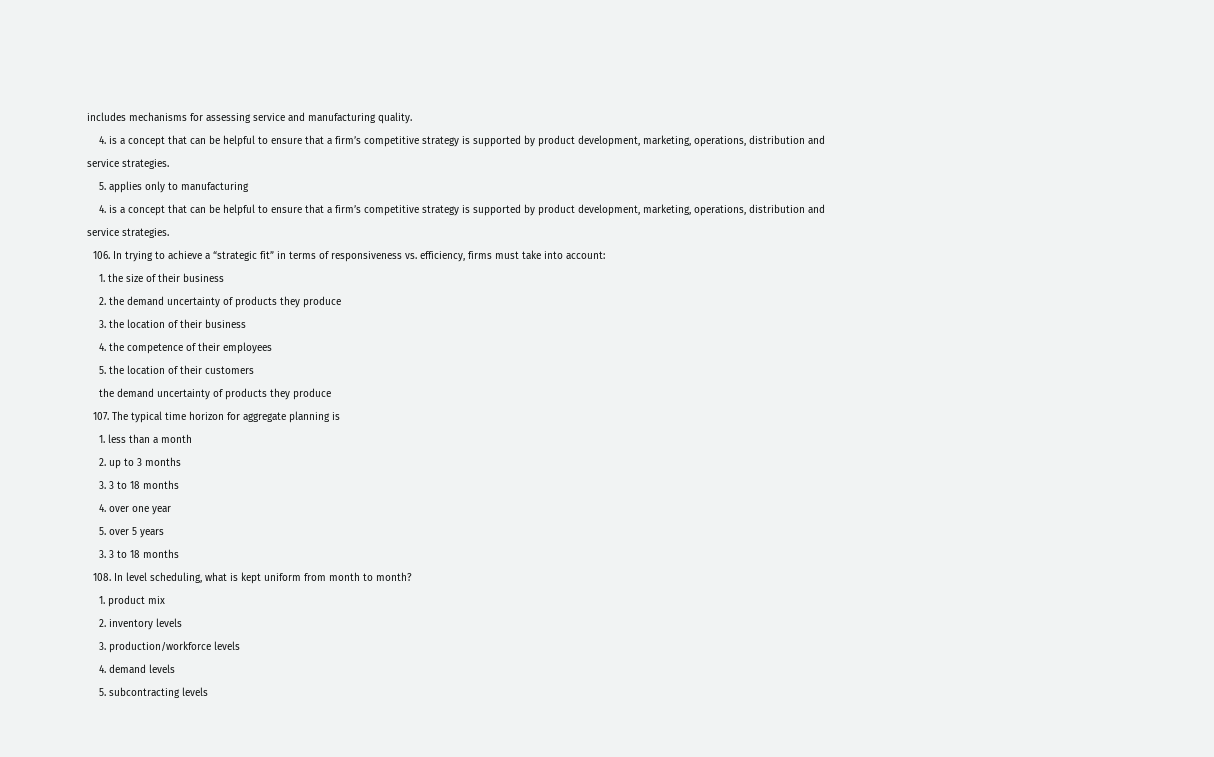includes mechanisms for assessing service and manufacturing quality.
    4. is a concept that can be helpful to ensure that a firm’s competitive strategy is supported by product development, marketing, operations, distribution and service strategies.
    5. applies only to manufacturing
    4. is a concept that can be helpful to ensure that a firm’s competitive strategy is supported by product development, marketing, operations, distribution and service strategies.
  106. In trying to achieve a “strategic fit” in terms of responsiveness vs. efficiency, firms must take into account:
    1. the size of their business
    2. the demand uncertainty of products they produce
    3. the location of their business
    4. the competence of their employees
    5. the location of their customers
    the demand uncertainty of products they produce
  107. The typical time horizon for aggregate planning is
    1. less than a month
    2. up to 3 months
    3. 3 to 18 months
    4. over one year
    5. over 5 years
    3. 3 to 18 months
  108. In level scheduling, what is kept uniform from month to month?
    1. product mix
    2. inventory levels
    3. production/workforce levels
    4. demand levels
    5. subcontracting levels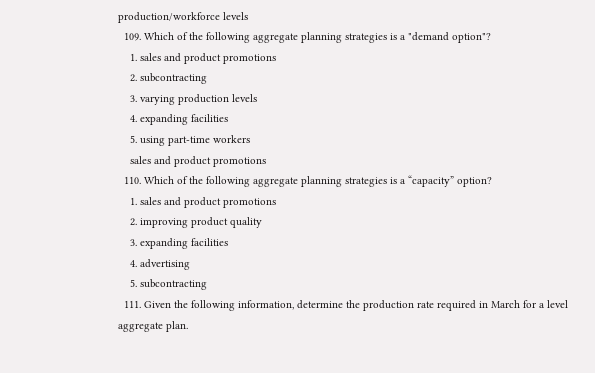production/workforce levels
  109. Which of the following aggregate planning strategies is a "demand option"?
    1. sales and product promotions
    2. subcontracting
    3. varying production levels
    4. expanding facilities
    5. using part-time workers
    sales and product promotions
  110. Which of the following aggregate planning strategies is a “capacity” option?
    1. sales and product promotions
    2. improving product quality
    3. expanding facilities
    4. advertising
    5. subcontracting
  111. Given the following information, determine the production rate required in March for a level aggregate plan.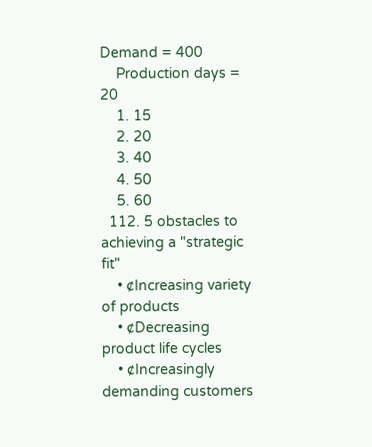Demand = 400
    Production days = 20
    1. 15
    2. 20
    3. 40
    4. 50
    5. 60
  112. 5 obstacles to achieving a "strategic fit"
    • ¢Increasing variety of products
    • ¢Decreasing product life cycles
    • ¢Increasingly demanding customers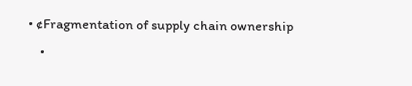• ¢Fragmentation of supply chain ownership
    •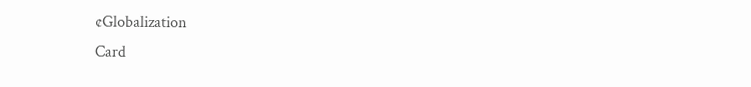¢Globalization
Card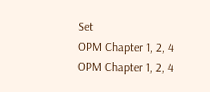Set
OPM Chapter 1, 2, 4
OPM Chapter 1, 2, 4